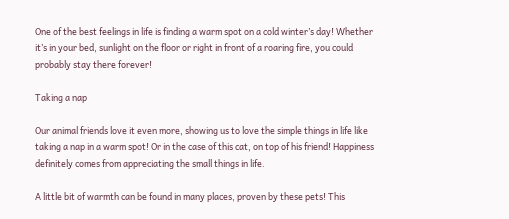One of the best feelings in life is finding a warm spot on a cold winter’s day! Whether it’s in your bed, sunlight on the floor or right in front of a roaring fire, you could probably stay there forever!

Taking a nap

Our animal friends love it even more, showing us to love the simple things in life like taking a nap in a warm spot! Or in the case of this cat, on top of his friend! Happiness definitely comes from appreciating the small things in life.

A little bit of warmth can be found in many places, proven by these pets! This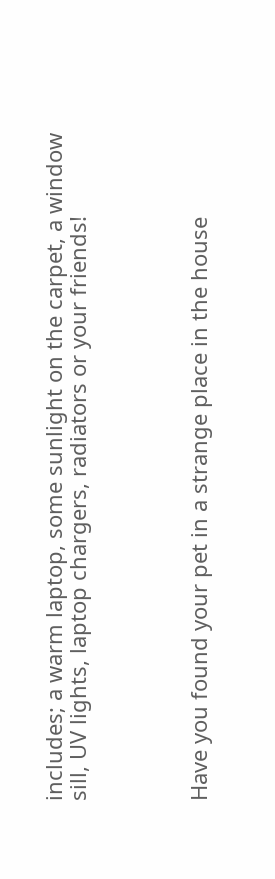includes; a warm laptop, some sunlight on the carpet, a window sill, UV lights, laptop chargers, radiators or your friends!




Have you found your pet in a strange place in the house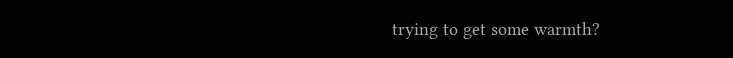trying to get some warmth?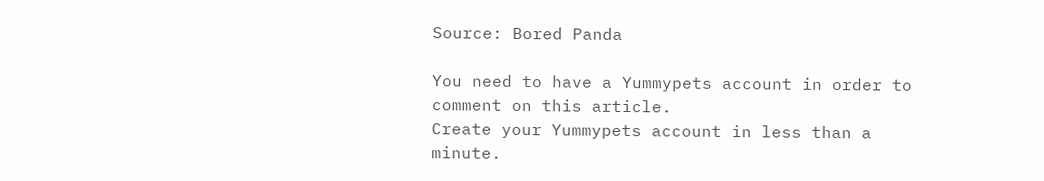Source: Bored Panda

You need to have a Yummypets account in order to comment on this article.
Create your Yummypets account in less than a minute.